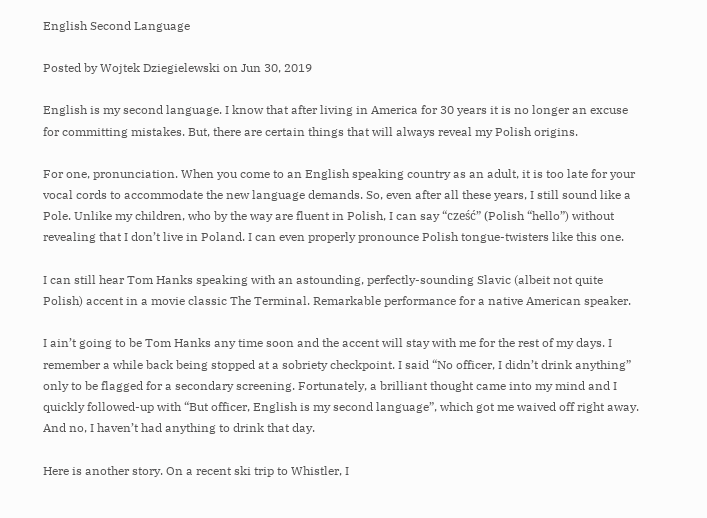English Second Language

Posted by Wojtek Dziegielewski on Jun 30, 2019

English is my second language. I know that after living in America for 30 years it is no longer an excuse for committing mistakes. But, there are certain things that will always reveal my Polish origins.

For one, pronunciation. When you come to an English speaking country as an adult, it is too late for your vocal cords to accommodate the new language demands. So, even after all these years, I still sound like a Pole. Unlike my children, who by the way are fluent in Polish, I can say “cześć” (Polish “hello”) without revealing that I don’t live in Poland. I can even properly pronounce Polish tongue-twisters like this one.

I can still hear Tom Hanks speaking with an astounding, perfectly-sounding Slavic (albeit not quite Polish) accent in a movie classic The Terminal. Remarkable performance for a native American speaker.

I ain’t going to be Tom Hanks any time soon and the accent will stay with me for the rest of my days. I remember a while back being stopped at a sobriety checkpoint. I said “No officer, I didn’t drink anything” only to be flagged for a secondary screening. Fortunately, a brilliant thought came into my mind and I quickly followed-up with “But officer, English is my second language”, which got me waived off right away. And no, I haven’t had anything to drink that day.

Here is another story. On a recent ski trip to Whistler, I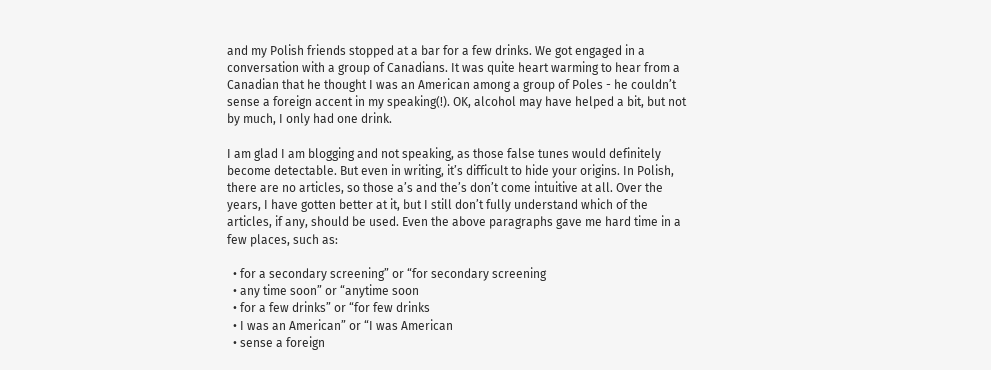and my Polish friends stopped at a bar for a few drinks. We got engaged in a conversation with a group of Canadians. It was quite heart warming to hear from a Canadian that he thought I was an American among a group of Poles - he couldn’t sense a foreign accent in my speaking(!). OK, alcohol may have helped a bit, but not by much, I only had one drink.

I am glad I am blogging and not speaking, as those false tunes would definitely become detectable. But even in writing, it’s difficult to hide your origins. In Polish, there are no articles, so those a’s and the’s don’t come intuitive at all. Over the years, I have gotten better at it, but I still don’t fully understand which of the articles, if any, should be used. Even the above paragraphs gave me hard time in a few places, such as:

  • for a secondary screening” or “for secondary screening
  • any time soon” or “anytime soon
  • for a few drinks” or “for few drinks
  • I was an American” or “I was American
  • sense a foreign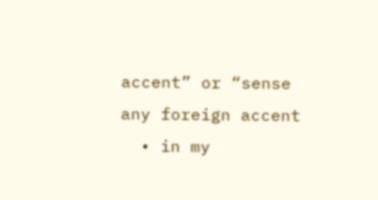accent” or “sense any foreign accent
  • in my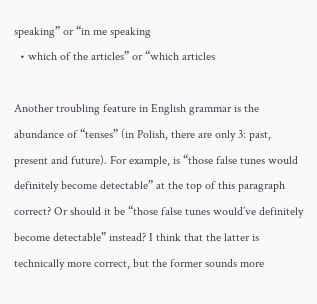speaking” or “in me speaking
  • which of the articles” or “which articles

Another troubling feature in English grammar is the abundance of “tenses” (in Polish, there are only 3: past, present and future). For example, is “those false tunes would definitely become detectable” at the top of this paragraph correct? Or should it be “those false tunes would’ve definitely become detectable” instead? I think that the latter is technically more correct, but the former sounds more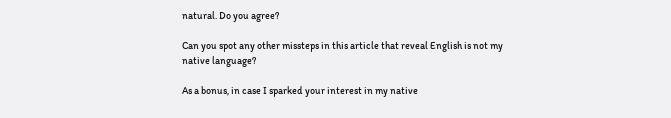natural. Do you agree?

Can you spot any other missteps in this article that reveal English is not my native language?

As a bonus, in case I sparked your interest in my native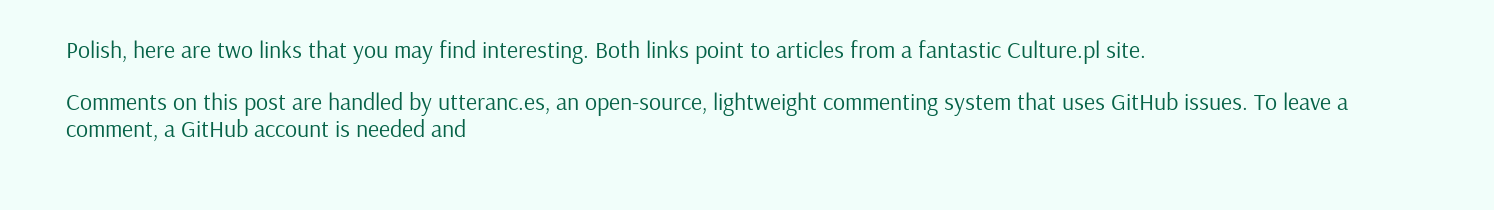Polish, here are two links that you may find interesting. Both links point to articles from a fantastic Culture.pl site.

Comments on this post are handled by utteranc.es, an open-source, lightweight commenting system that uses GitHub issues. To leave a comment, a GitHub account is needed and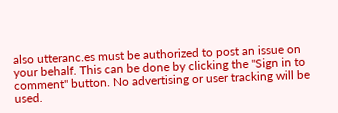also utteranc.es must be authorized to post an issue on your behalf. This can be done by clicking the "Sign in to comment" button. No advertising or user tracking will be used.